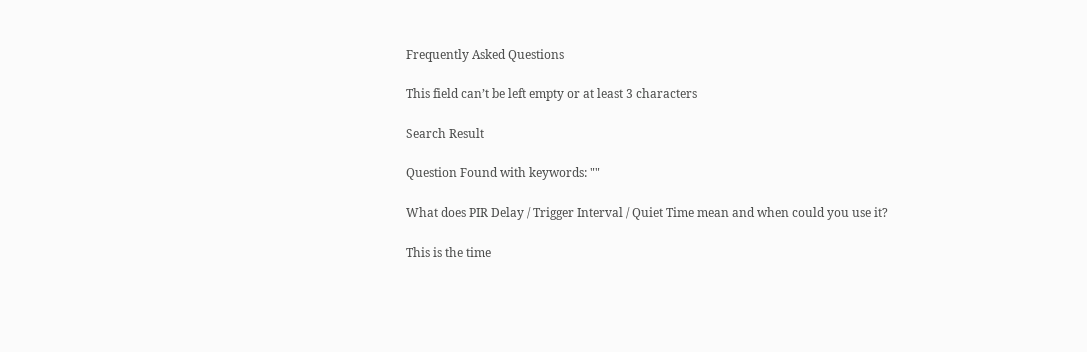Frequently Asked Questions

This field can’t be left empty or at least 3 characters

Search Result

Question Found with keywords: ""

What does PIR Delay / Trigger Interval / Quiet Time mean and when could you use it?

This is the time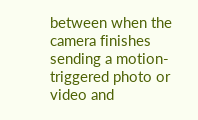between when the camera finishes sending a motion-triggered photo or video and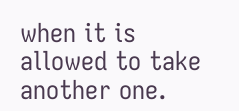when it is allowed to take another one.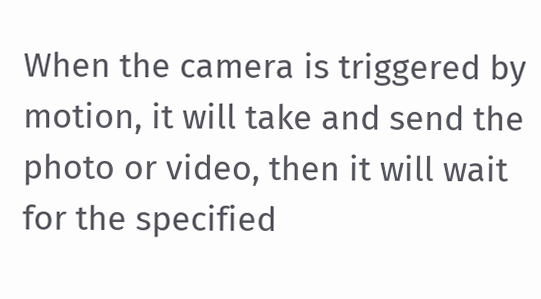When the camera is triggered by motion, it will take and send the photo or video, then it will wait for the specified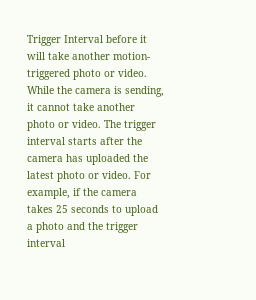Trigger Interval before it will take another motion-triggered photo or video. While the camera is sending, it cannot take another photo or video. The trigger interval starts after the camera has uploaded the latest photo or video. For example, if the camera takes 25 seconds to upload a photo and the trigger interval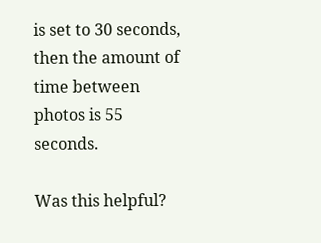is set to 30 seconds, then the amount of time between photos is 55 seconds.

Was this helpful?